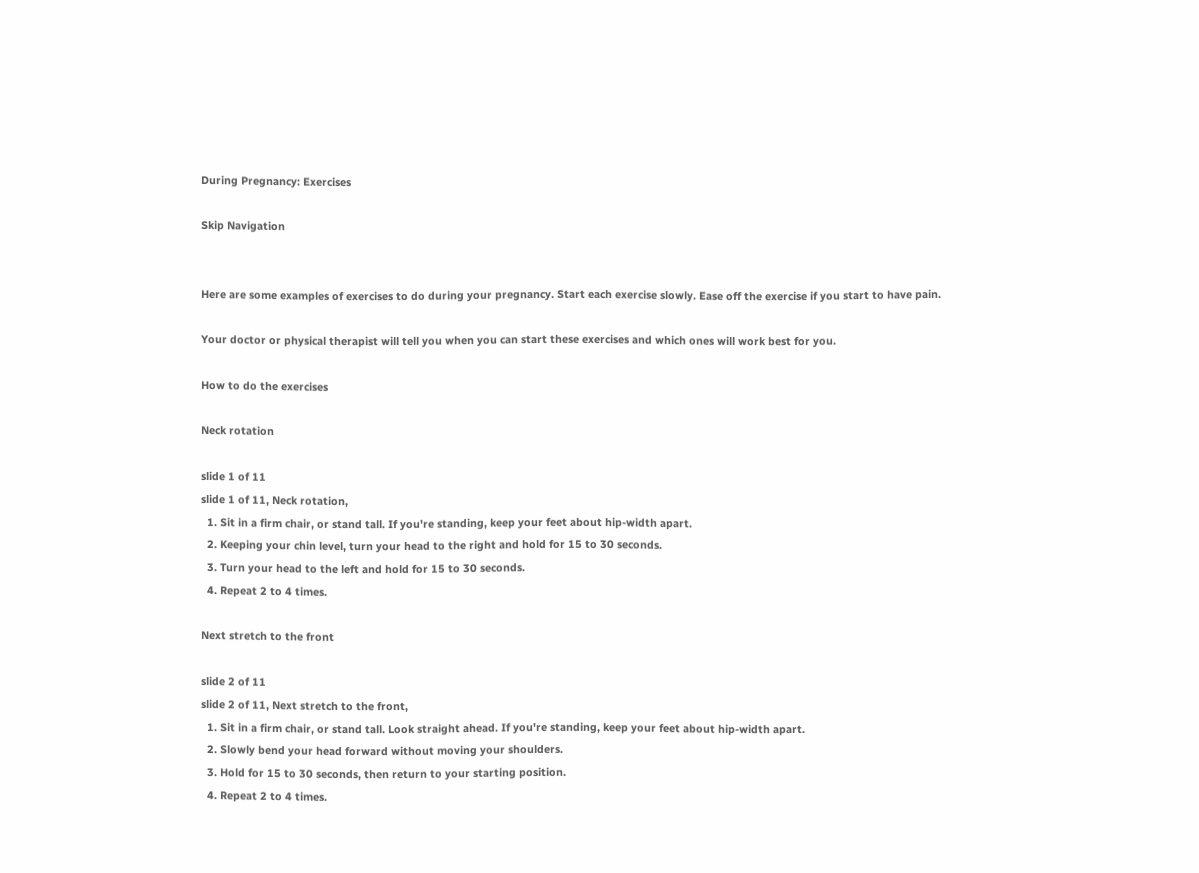During Pregnancy: Exercises

Skip Navigation


Here are some examples of exercises to do during your pregnancy. Start each exercise slowly. Ease off the exercise if you start to have pain.

Your doctor or physical therapist will tell you when you can start these exercises and which ones will work best for you.

How to do the exercises

Neck rotation

slide 1 of 11
slide 1 of 11, Neck rotation,
  1. Sit in a firm chair, or stand tall. If you're standing, keep your feet about hip-width apart.
  2. Keeping your chin level, turn your head to the right and hold for 15 to 30 seconds.
  3. Turn your head to the left and hold for 15 to 30 seconds.
  4. Repeat 2 to 4 times.

Next stretch to the front

slide 2 of 11
slide 2 of 11, Next stretch to the front,
  1. Sit in a firm chair, or stand tall. Look straight ahead. If you're standing, keep your feet about hip-width apart.
  2. Slowly bend your head forward without moving your shoulders.
  3. Hold for 15 to 30 seconds, then return to your starting position.
  4. Repeat 2 to 4 times.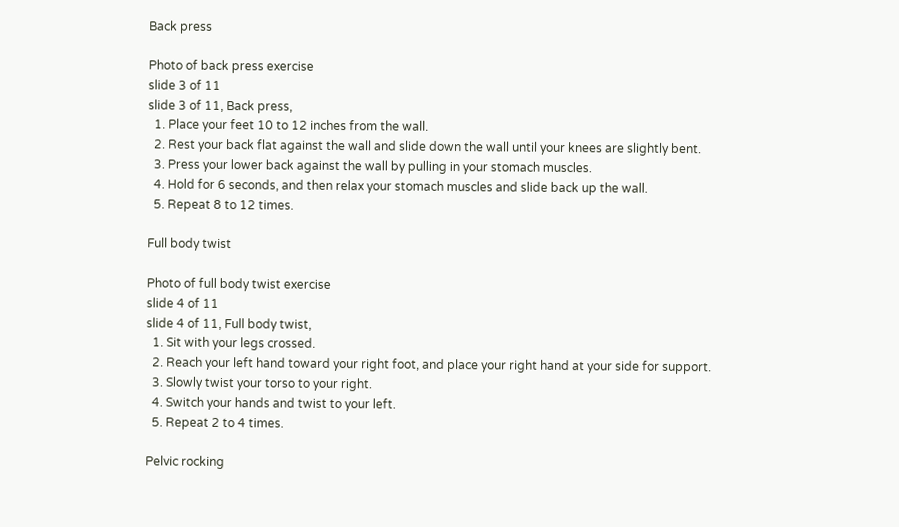Back press

Photo of back press exercise
slide 3 of 11
slide 3 of 11, Back press,
  1. Place your feet 10 to 12 inches from the wall.
  2. Rest your back flat against the wall and slide down the wall until your knees are slightly bent.
  3. Press your lower back against the wall by pulling in your stomach muscles.
  4. Hold for 6 seconds, and then relax your stomach muscles and slide back up the wall.
  5. Repeat 8 to 12 times.

Full body twist

Photo of full body twist exercise
slide 4 of 11
slide 4 of 11, Full body twist,
  1. Sit with your legs crossed.
  2. Reach your left hand toward your right foot, and place your right hand at your side for support.
  3. Slowly twist your torso to your right.
  4. Switch your hands and twist to your left.
  5. Repeat 2 to 4 times.

Pelvic rocking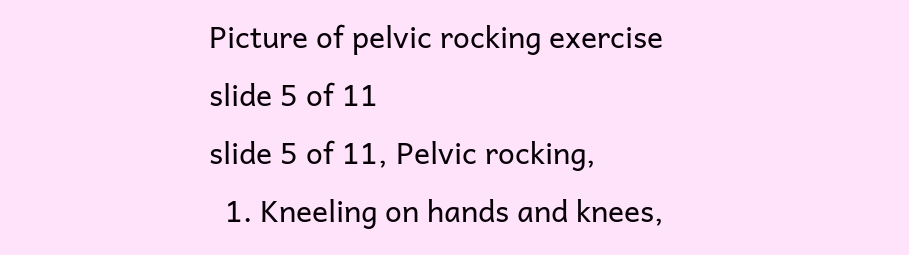Picture of pelvic rocking exercise
slide 5 of 11
slide 5 of 11, Pelvic rocking,
  1. Kneeling on hands and knees,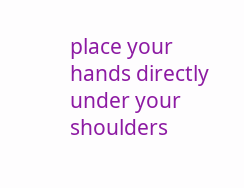place your hands directly under your shoulders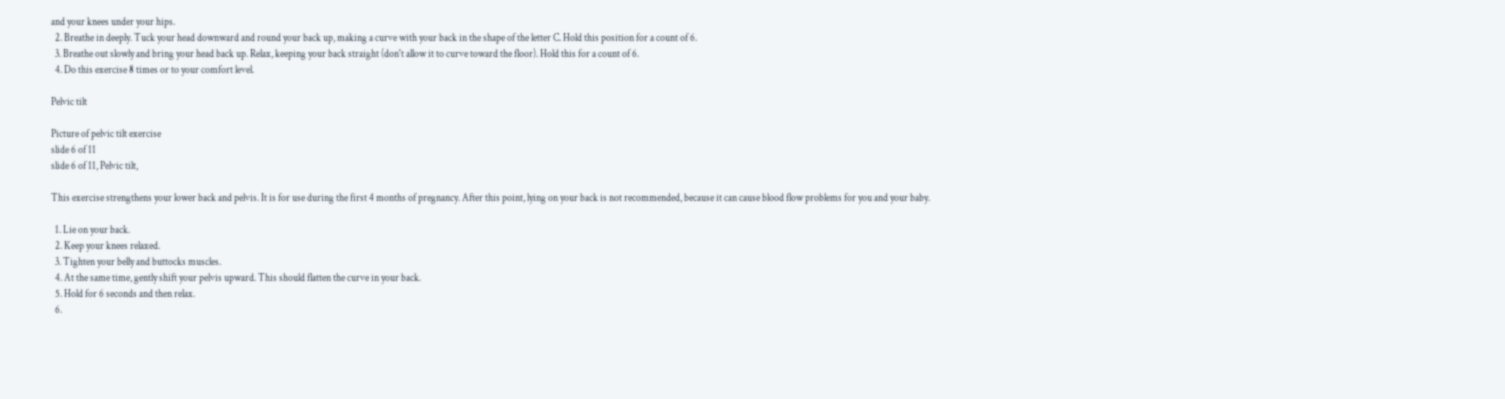and your knees under your hips.
  2. Breathe in deeply. Tuck your head downward and round your back up, making a curve with your back in the shape of the letter C. Hold this position for a count of 6.
  3. Breathe out slowly and bring your head back up. Relax, keeping your back straight (don't allow it to curve toward the floor). Hold this for a count of 6.
  4. Do this exercise 8 times or to your comfort level.

Pelvic tilt

Picture of pelvic tilt exercise
slide 6 of 11
slide 6 of 11, Pelvic tilt,

This exercise strengthens your lower back and pelvis. It is for use during the first 4 months of pregnancy. After this point, lying on your back is not recommended, because it can cause blood flow problems for you and your baby.

  1. Lie on your back.
  2. Keep your knees relaxed.
  3. Tighten your belly and buttocks muscles.
  4. At the same time, gently shift your pelvis upward. This should flatten the curve in your back.
  5. Hold for 6 seconds and then relax.
  6.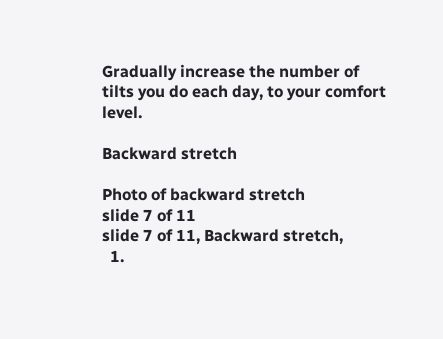Gradually increase the number of tilts you do each day, to your comfort level.

Backward stretch

Photo of backward stretch
slide 7 of 11
slide 7 of 11, Backward stretch,
  1.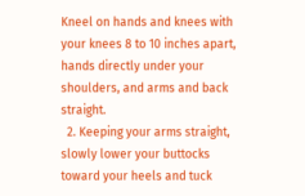Kneel on hands and knees with your knees 8 to 10 inches apart, hands directly under your shoulders, and arms and back straight.
  2. Keeping your arms straight, slowly lower your buttocks toward your heels and tuck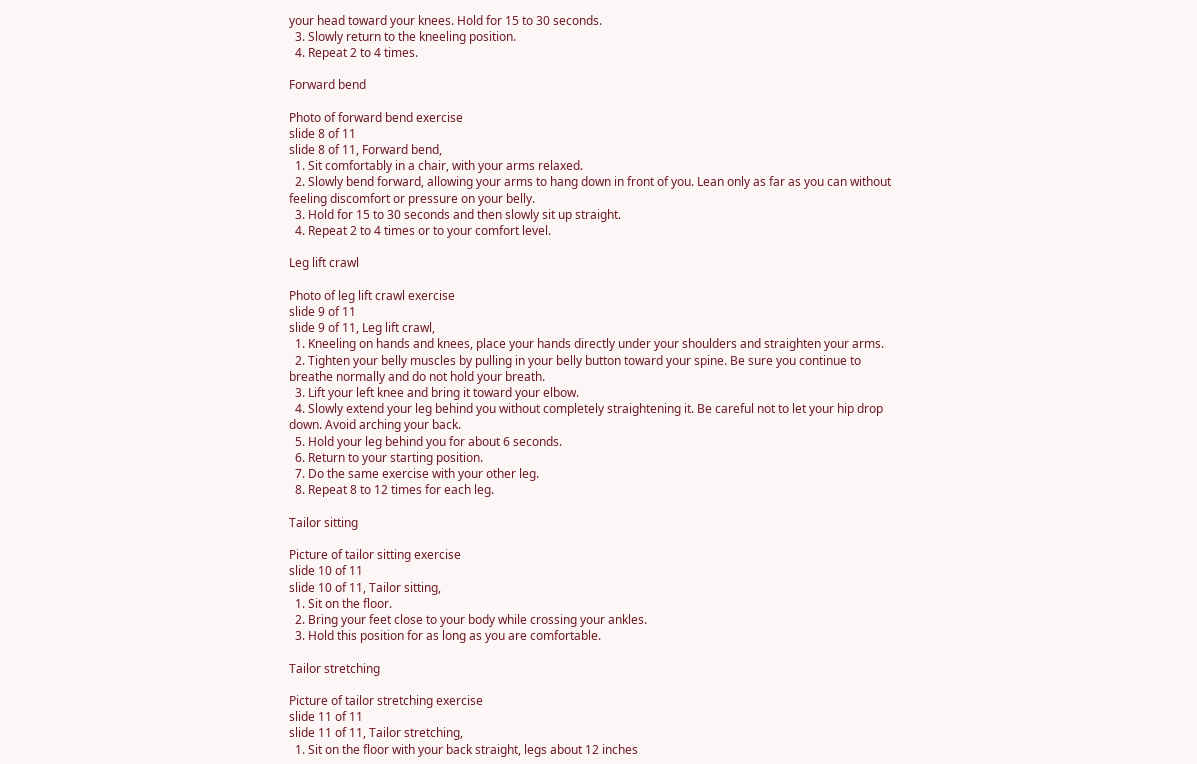your head toward your knees. Hold for 15 to 30 seconds.
  3. Slowly return to the kneeling position.
  4. Repeat 2 to 4 times.

Forward bend

Photo of forward bend exercise
slide 8 of 11
slide 8 of 11, Forward bend,
  1. Sit comfortably in a chair, with your arms relaxed.
  2. Slowly bend forward, allowing your arms to hang down in front of you. Lean only as far as you can without feeling discomfort or pressure on your belly.
  3. Hold for 15 to 30 seconds and then slowly sit up straight.
  4. Repeat 2 to 4 times or to your comfort level.

Leg lift crawl

Photo of leg lift crawl exercise
slide 9 of 11
slide 9 of 11, Leg lift crawl,
  1. Kneeling on hands and knees, place your hands directly under your shoulders and straighten your arms.
  2. Tighten your belly muscles by pulling in your belly button toward your spine. Be sure you continue to breathe normally and do not hold your breath.
  3. Lift your left knee and bring it toward your elbow.
  4. Slowly extend your leg behind you without completely straightening it. Be careful not to let your hip drop down. Avoid arching your back.
  5. Hold your leg behind you for about 6 seconds.
  6. Return to your starting position.
  7. Do the same exercise with your other leg.
  8. Repeat 8 to 12 times for each leg.

Tailor sitting

Picture of tailor sitting exercise
slide 10 of 11
slide 10 of 11, Tailor sitting,
  1. Sit on the floor.
  2. Bring your feet close to your body while crossing your ankles.
  3. Hold this position for as long as you are comfortable.

Tailor stretching

Picture of tailor stretching exercise
slide 11 of 11
slide 11 of 11, Tailor stretching,
  1. Sit on the floor with your back straight, legs about 12 inches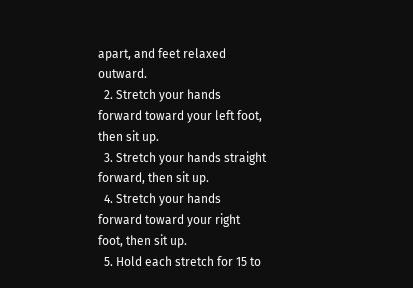apart, and feet relaxed outward.
  2. Stretch your hands forward toward your left foot, then sit up.
  3. Stretch your hands straight forward, then sit up.
  4. Stretch your hands forward toward your right foot, then sit up.
  5. Hold each stretch for 15 to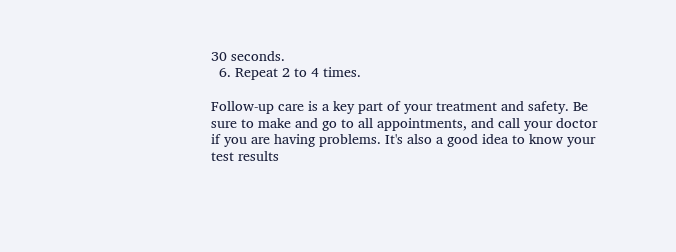30 seconds.
  6. Repeat 2 to 4 times.

Follow-up care is a key part of your treatment and safety. Be sure to make and go to all appointments, and call your doctor if you are having problems. It's also a good idea to know your test results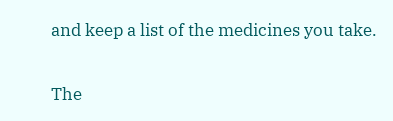and keep a list of the medicines you take.

The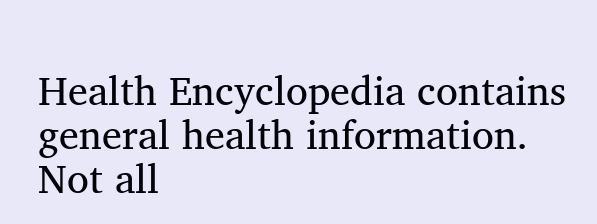Health Encyclopedia contains general health information. Not all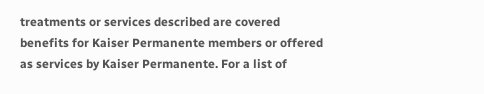treatments or services described are covered benefits for Kaiser Permanente members or offered as services by Kaiser Permanente. For a list of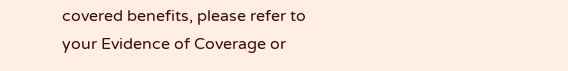covered benefits, please refer to your Evidence of Coverage or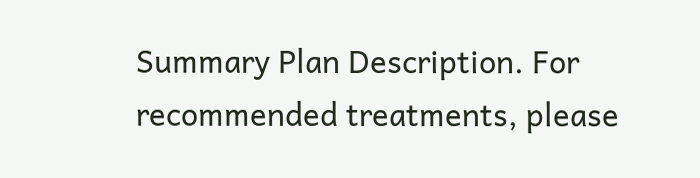Summary Plan Description. For recommended treatments, please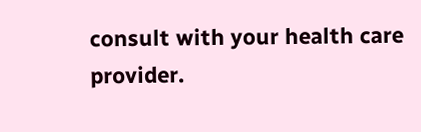consult with your health care provider.